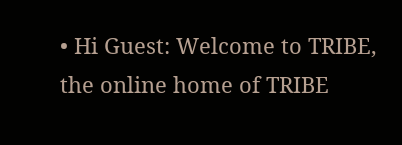• Hi Guest: Welcome to TRIBE, the online home of TRIBE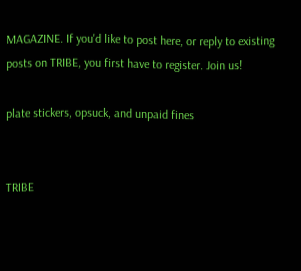MAGAZINE. If you'd like to post here, or reply to existing posts on TRIBE, you first have to register. Join us!

plate stickers, opsuck, and unpaid fines


TRIBE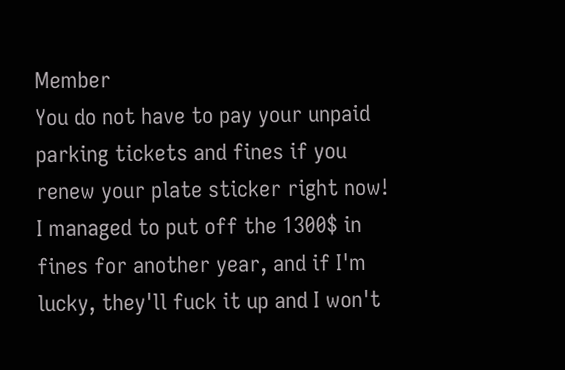Member
You do not have to pay your unpaid parking tickets and fines if you renew your plate sticker right now! I managed to put off the 1300$ in fines for another year, and if I'm lucky, they'll fuck it up and I won't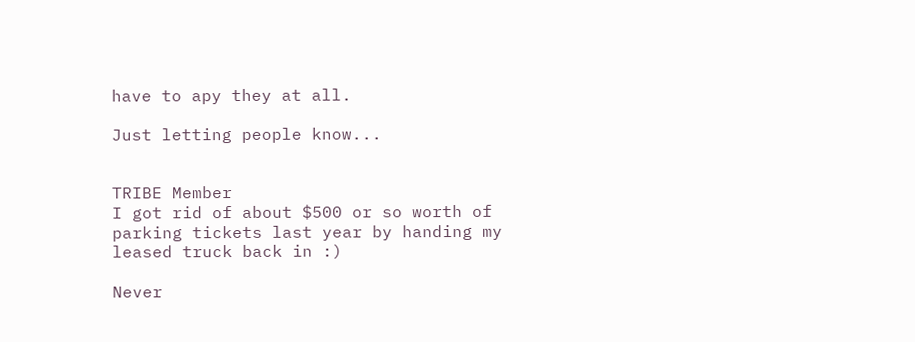have to apy they at all.

Just letting people know...


TRIBE Member
I got rid of about $500 or so worth of parking tickets last year by handing my leased truck back in :)

Never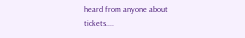heard from anyone about tickets....